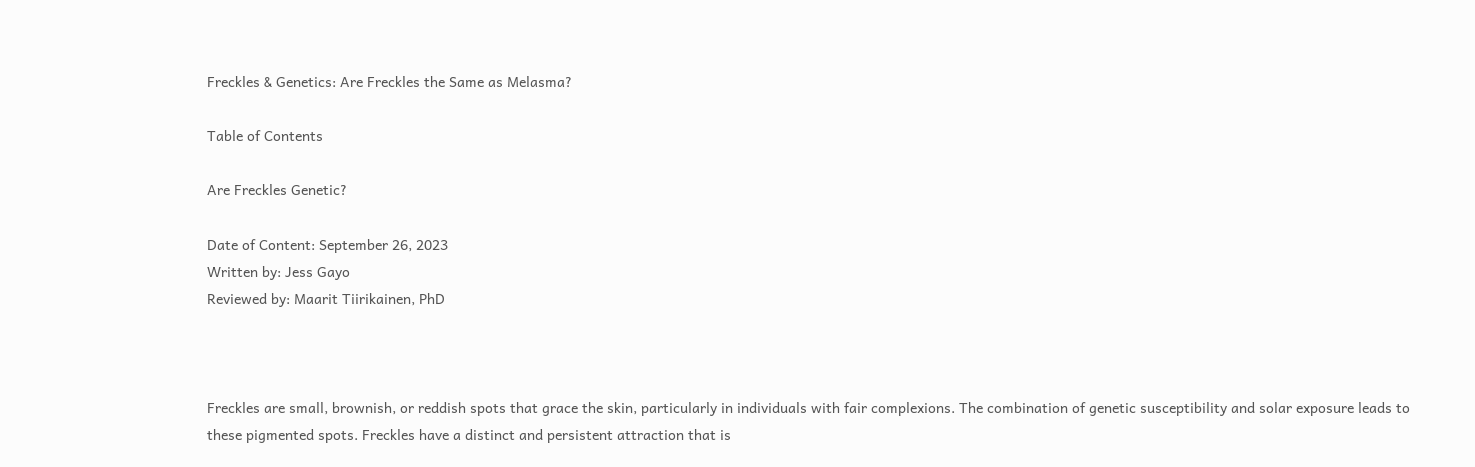Freckles & Genetics: Are Freckles the Same as Melasma?

Table of Contents

Are Freckles Genetic?

Date of Content: September 26, 2023
Written by: Jess Gayo
Reviewed by: Maarit Tiirikainen, PhD



Freckles are small, brownish, or reddish spots that grace the skin, particularly in individuals with fair complexions. The combination of genetic susceptibility and solar exposure leads to these pigmented spots. Freckles have a distinct and persistent attraction that is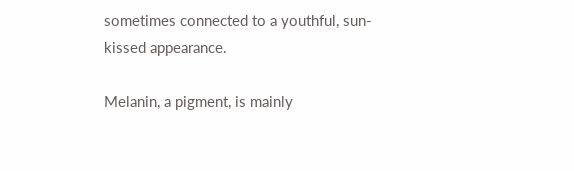sometimes connected to a youthful, sun-kissed appearance.

Melanin, a pigment, is mainly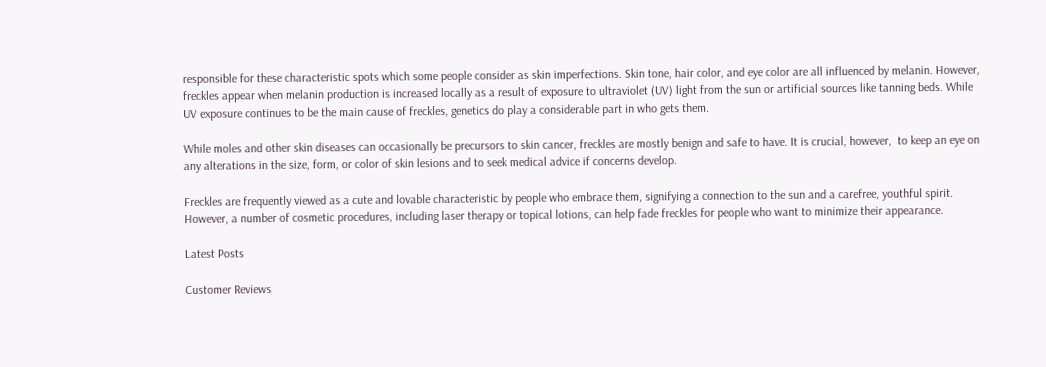responsible for these characteristic spots which some people consider as skin imperfections. Skin tone, hair color, and eye color are all influenced by melanin. However, freckles appear when melanin production is increased locally as a result of exposure to ultraviolet (UV) light from the sun or artificial sources like tanning beds. While UV exposure continues to be the main cause of freckles, genetics do play a considerable part in who gets them.

While moles and other skin diseases can occasionally be precursors to skin cancer, freckles are mostly benign and safe to have. It is crucial, however,  to keep an eye on any alterations in the size, form, or color of skin lesions and to seek medical advice if concerns develop.

Freckles are frequently viewed as a cute and lovable characteristic by people who embrace them, signifying a connection to the sun and a carefree, youthful spirit. However, a number of cosmetic procedures, including laser therapy or topical lotions, can help fade freckles for people who want to minimize their appearance.

Latest Posts

Customer Reviews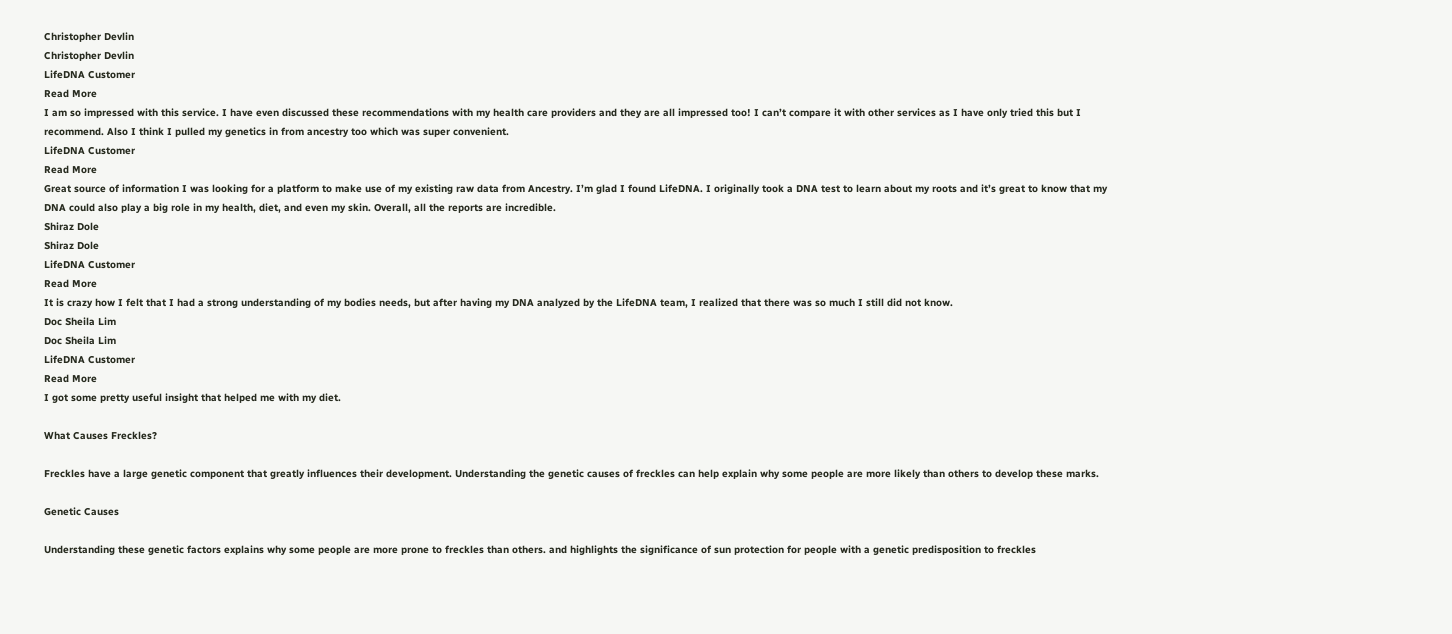Christopher Devlin
Christopher Devlin
LifeDNA Customer
Read More
I am so impressed with this service. I have even discussed these recommendations with my health care providers and they are all impressed too! I can’t compare it with other services as I have only tried this but I recommend. Also I think I pulled my genetics in from ancestry too which was super convenient.
LifeDNA Customer
Read More
Great source of information I was looking for a platform to make use of my existing raw data from Ancestry. I’m glad I found LifeDNA. I originally took a DNA test to learn about my roots and it’s great to know that my DNA could also play a big role in my health, diet, and even my skin. Overall, all the reports are incredible.
Shiraz Dole
Shiraz Dole
LifeDNA Customer
Read More
It is crazy how I felt that I had a strong understanding of my bodies needs, but after having my DNA analyzed by the LifeDNA team, I realized that there was so much I still did not know.
Doc Sheila Lim
Doc Sheila Lim
LifeDNA Customer
Read More
I got some pretty useful insight that helped me with my diet.

What Causes Freckles?

Freckles have a large genetic component that greatly influences their development. Understanding the genetic causes of freckles can help explain why some people are more likely than others to develop these marks.

Genetic Causes

Understanding these genetic factors explains why some people are more prone to freckles than others. and highlights the significance of sun protection for people with a genetic predisposition to freckles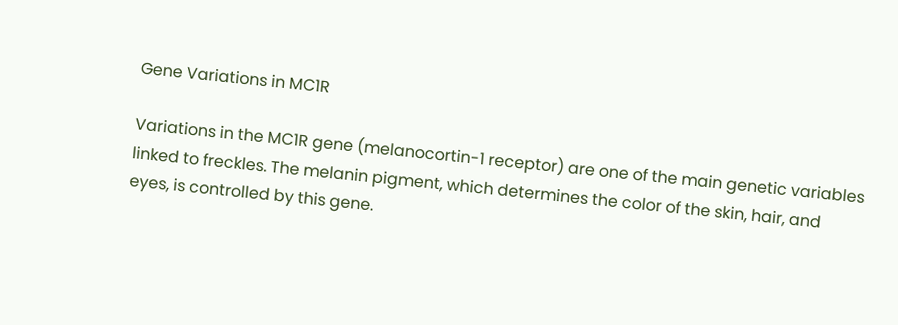Gene Variations in MC1R

Variations in the MC1R gene (melanocortin-1 receptor) are one of the main genetic variables linked to freckles. The melanin pigment, which determines the color of the skin, hair, and eyes, is controlled by this gene.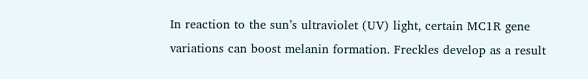In reaction to the sun’s ultraviolet (UV) light, certain MC1R gene variations can boost melanin formation. Freckles develop as a result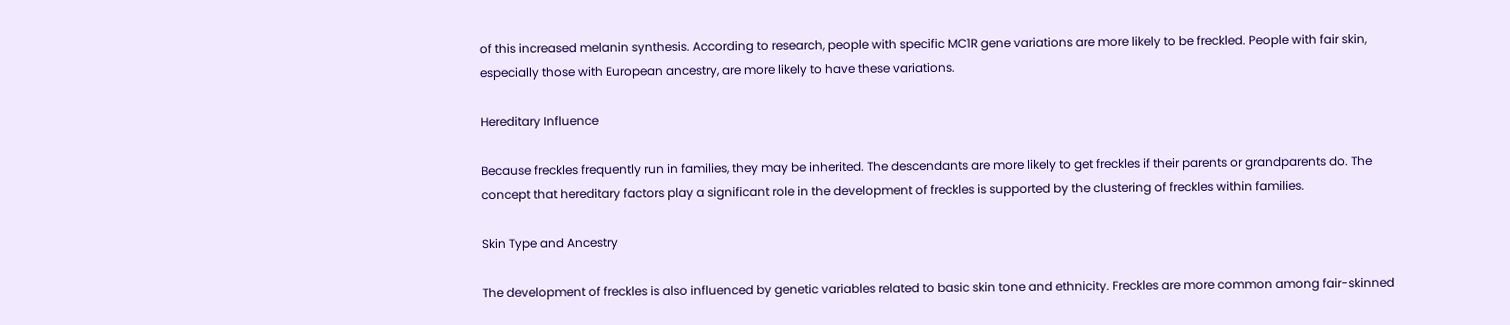of this increased melanin synthesis. According to research, people with specific MC1R gene variations are more likely to be freckled. People with fair skin, especially those with European ancestry, are more likely to have these variations.

Hereditary Influence

Because freckles frequently run in families, they may be inherited. The descendants are more likely to get freckles if their parents or grandparents do. The concept that hereditary factors play a significant role in the development of freckles is supported by the clustering of freckles within families.

Skin Type and Ancestry

The development of freckles is also influenced by genetic variables related to basic skin tone and ethnicity. Freckles are more common among fair-skinned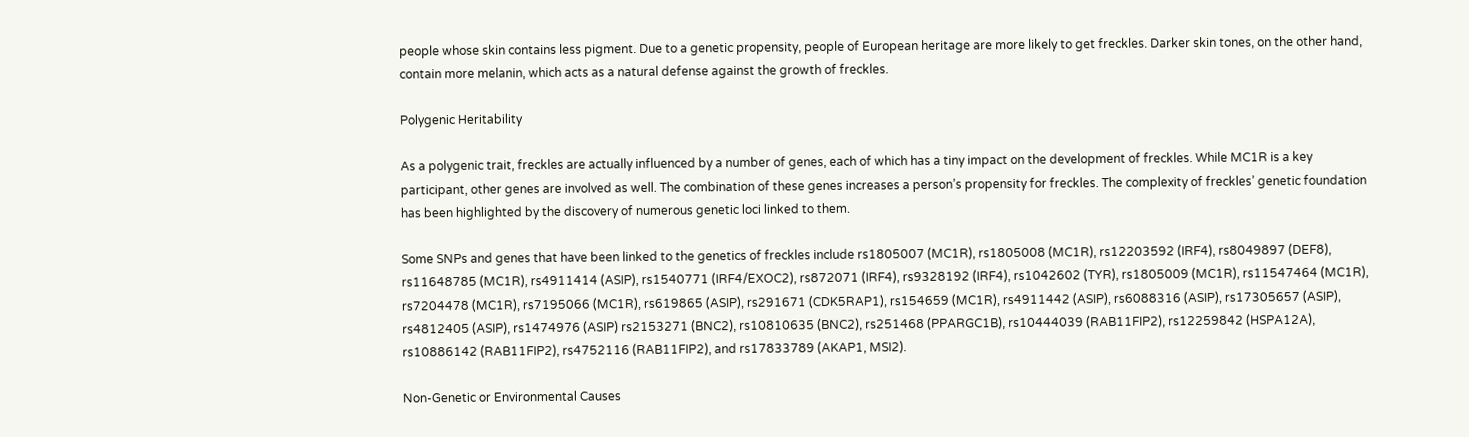people whose skin contains less pigment. Due to a genetic propensity, people of European heritage are more likely to get freckles. Darker skin tones, on the other hand, contain more melanin, which acts as a natural defense against the growth of freckles.

Polygenic Heritability

As a polygenic trait, freckles are actually influenced by a number of genes, each of which has a tiny impact on the development of freckles. While MC1R is a key participant, other genes are involved as well. The combination of these genes increases a person’s propensity for freckles. The complexity of freckles’ genetic foundation has been highlighted by the discovery of numerous genetic loci linked to them.

Some SNPs and genes that have been linked to the genetics of freckles include rs1805007 (MC1R), rs1805008 (MC1R), rs12203592 (IRF4), rs8049897 (DEF8), rs11648785 (MC1R), rs4911414 (ASIP), rs1540771 (IRF4/EXOC2), rs872071 (IRF4), rs9328192 (IRF4), rs1042602 (TYR), rs1805009 (MC1R), rs11547464 (MC1R), rs7204478 (MC1R), rs7195066 (MC1R), rs619865 (ASIP), rs291671 (CDK5RAP1), rs154659 (MC1R), rs4911442 (ASIP), rs6088316 (ASIP), rs17305657 (ASIP), rs4812405 (ASIP), rs1474976 (ASIP) rs2153271 (BNC2), rs10810635 (BNC2), rs251468 (PPARGC1B), rs10444039 (RAB11FIP2), rs12259842 (HSPA12A), rs10886142 (RAB11FIP2), rs4752116 (RAB11FIP2), and rs17833789 (AKAP1, MSI2).

Non-Genetic or Environmental Causes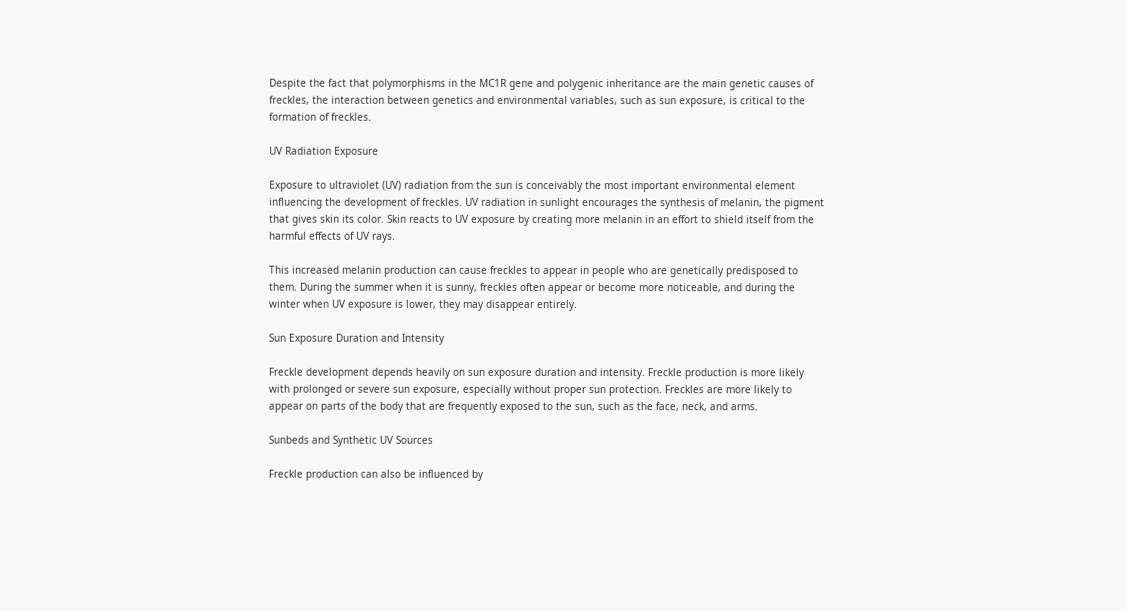Despite the fact that polymorphisms in the MC1R gene and polygenic inheritance are the main genetic causes of freckles, the interaction between genetics and environmental variables, such as sun exposure, is critical to the formation of freckles.

UV Radiation Exposure

Exposure to ultraviolet (UV) radiation from the sun is conceivably the most important environmental element influencing the development of freckles. UV radiation in sunlight encourages the synthesis of melanin, the pigment that gives skin its color. Skin reacts to UV exposure by creating more melanin in an effort to shield itself from the harmful effects of UV rays.

This increased melanin production can cause freckles to appear in people who are genetically predisposed to them. During the summer when it is sunny, freckles often appear or become more noticeable, and during the winter when UV exposure is lower, they may disappear entirely.

Sun Exposure Duration and Intensity

Freckle development depends heavily on sun exposure duration and intensity. Freckle production is more likely with prolonged or severe sun exposure, especially without proper sun protection. Freckles are more likely to appear on parts of the body that are frequently exposed to the sun, such as the face, neck, and arms.

Sunbeds and Synthetic UV Sources

Freckle production can also be influenced by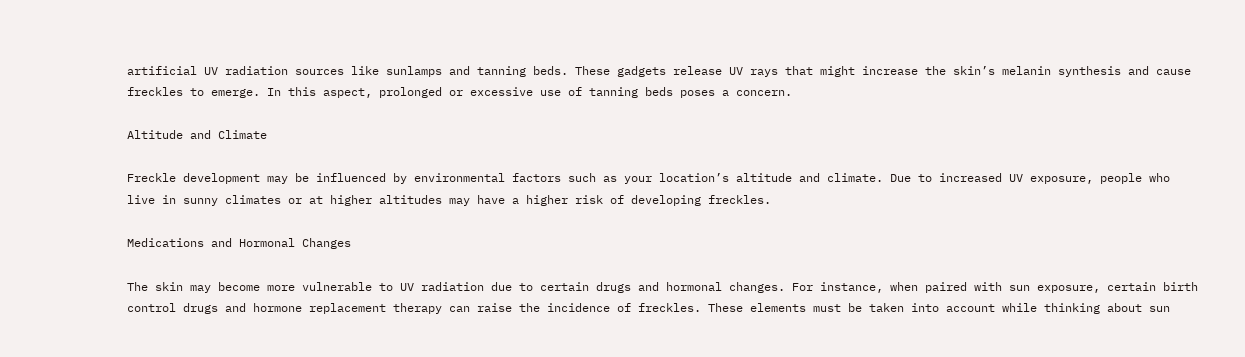artificial UV radiation sources like sunlamps and tanning beds. These gadgets release UV rays that might increase the skin’s melanin synthesis and cause freckles to emerge. In this aspect, prolonged or excessive use of tanning beds poses a concern.

Altitude and Climate

Freckle development may be influenced by environmental factors such as your location’s altitude and climate. Due to increased UV exposure, people who live in sunny climates or at higher altitudes may have a higher risk of developing freckles.

Medications and Hormonal Changes

The skin may become more vulnerable to UV radiation due to certain drugs and hormonal changes. For instance, when paired with sun exposure, certain birth control drugs and hormone replacement therapy can raise the incidence of freckles. These elements must be taken into account while thinking about sun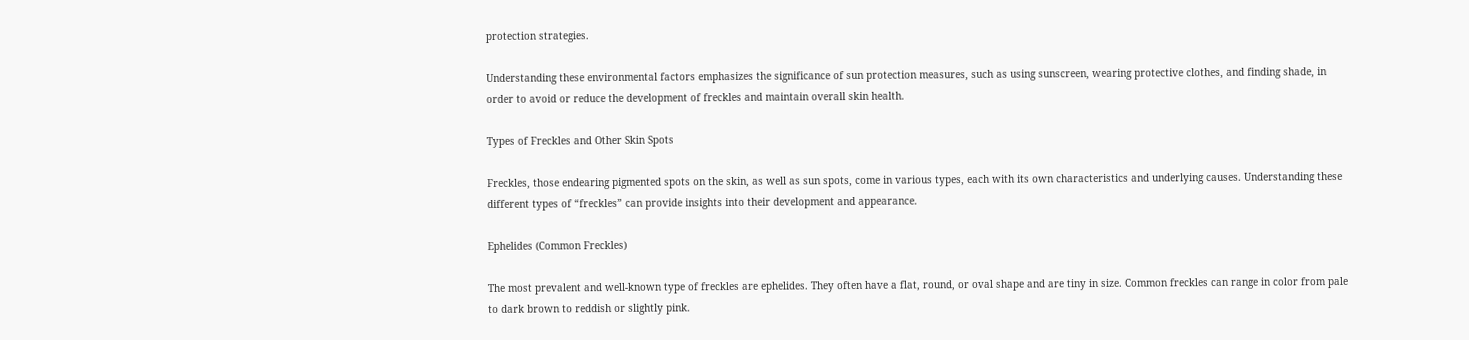protection strategies.

Understanding these environmental factors emphasizes the significance of sun protection measures, such as using sunscreen, wearing protective clothes, and finding shade, in order to avoid or reduce the development of freckles and maintain overall skin health.

Types of Freckles and Other Skin Spots

Freckles, those endearing pigmented spots on the skin, as well as sun spots, come in various types, each with its own characteristics and underlying causes. Understanding these different types of “freckles” can provide insights into their development and appearance.

Ephelides (Common Freckles)

The most prevalent and well-known type of freckles are ephelides. They often have a flat, round, or oval shape and are tiny in size. Common freckles can range in color from pale to dark brown to reddish or slightly pink.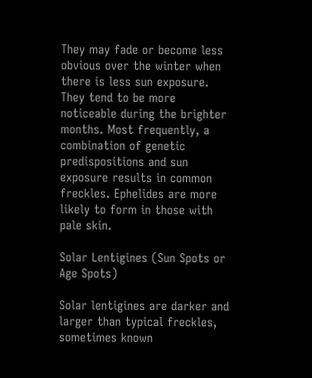They may fade or become less obvious over the winter when there is less sun exposure. They tend to be more noticeable during the brighter months. Most frequently, a combination of genetic predispositions and sun exposure results in common freckles. Ephelides are more likely to form in those with pale skin.

Solar Lentigines (Sun Spots or Age Spots)

Solar lentigines are darker and larger than typical freckles, sometimes known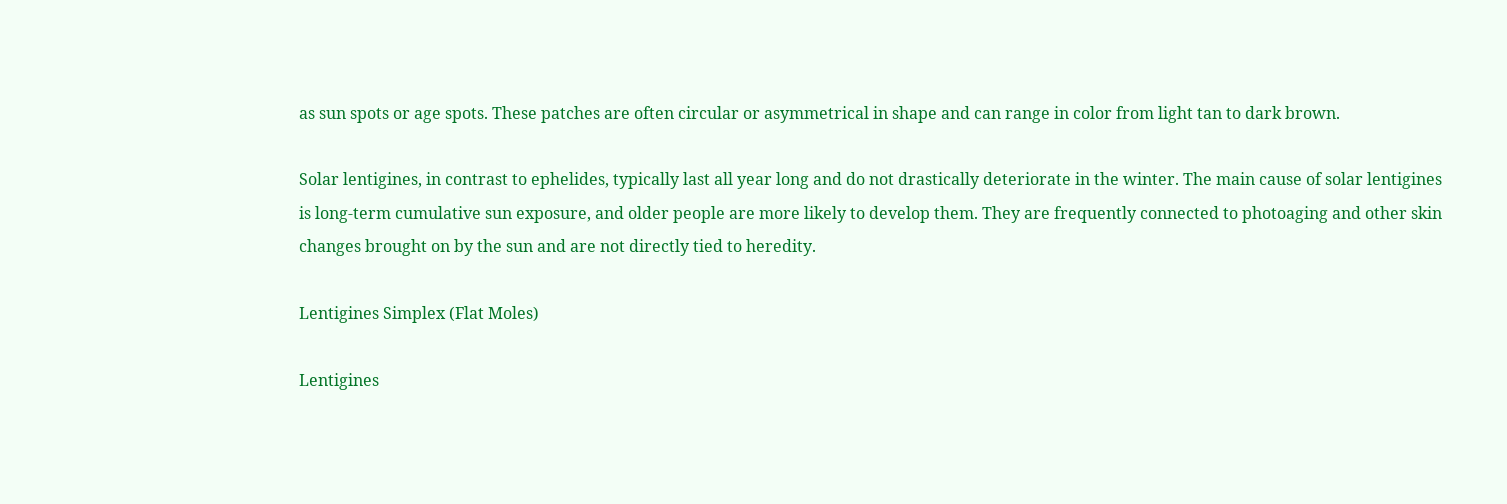as sun spots or age spots. These patches are often circular or asymmetrical in shape and can range in color from light tan to dark brown.

Solar lentigines, in contrast to ephelides, typically last all year long and do not drastically deteriorate in the winter. The main cause of solar lentigines is long-term cumulative sun exposure, and older people are more likely to develop them. They are frequently connected to photoaging and other skin changes brought on by the sun and are not directly tied to heredity.

Lentigines Simplex (Flat Moles)

Lentigines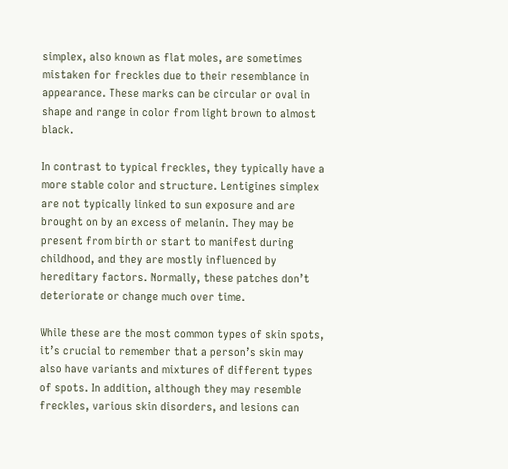simplex, also known as flat moles, are sometimes mistaken for freckles due to their resemblance in appearance. These marks can be circular or oval in shape and range in color from light brown to almost black.

In contrast to typical freckles, they typically have a more stable color and structure. Lentigines simplex are not typically linked to sun exposure and are brought on by an excess of melanin. They may be present from birth or start to manifest during childhood, and they are mostly influenced by hereditary factors. Normally, these patches don’t deteriorate or change much over time.

While these are the most common types of skin spots, it’s crucial to remember that a person’s skin may also have variants and mixtures of different types of spots. In addition, although they may resemble freckles, various skin disorders, and lesions can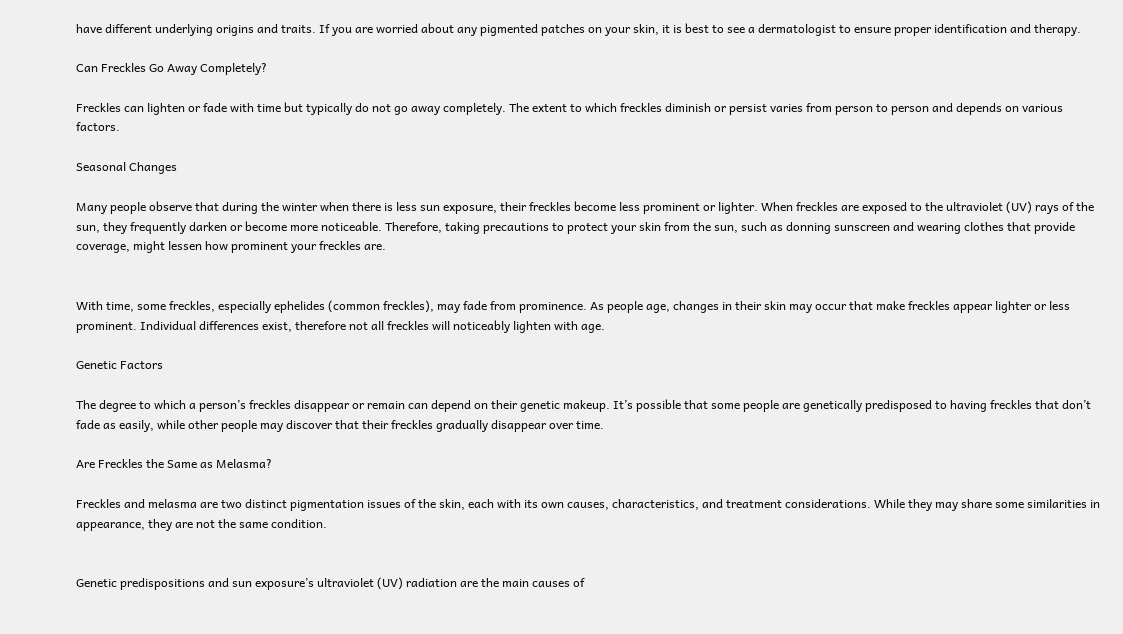have different underlying origins and traits. If you are worried about any pigmented patches on your skin, it is best to see a dermatologist to ensure proper identification and therapy.

Can Freckles Go Away Completely?

Freckles can lighten or fade with time but typically do not go away completely. The extent to which freckles diminish or persist varies from person to person and depends on various factors.

Seasonal Changes

Many people observe that during the winter when there is less sun exposure, their freckles become less prominent or lighter. When freckles are exposed to the ultraviolet (UV) rays of the sun, they frequently darken or become more noticeable. Therefore, taking precautions to protect your skin from the sun, such as donning sunscreen and wearing clothes that provide coverage, might lessen how prominent your freckles are.


With time, some freckles, especially ephelides (common freckles), may fade from prominence. As people age, changes in their skin may occur that make freckles appear lighter or less prominent. Individual differences exist, therefore not all freckles will noticeably lighten with age.

Genetic Factors

The degree to which a person’s freckles disappear or remain can depend on their genetic makeup. It’s possible that some people are genetically predisposed to having freckles that don’t fade as easily, while other people may discover that their freckles gradually disappear over time.

Are Freckles the Same as Melasma?

Freckles and melasma are two distinct pigmentation issues of the skin, each with its own causes, characteristics, and treatment considerations. While they may share some similarities in appearance, they are not the same condition.


Genetic predispositions and sun exposure’s ultraviolet (UV) radiation are the main causes of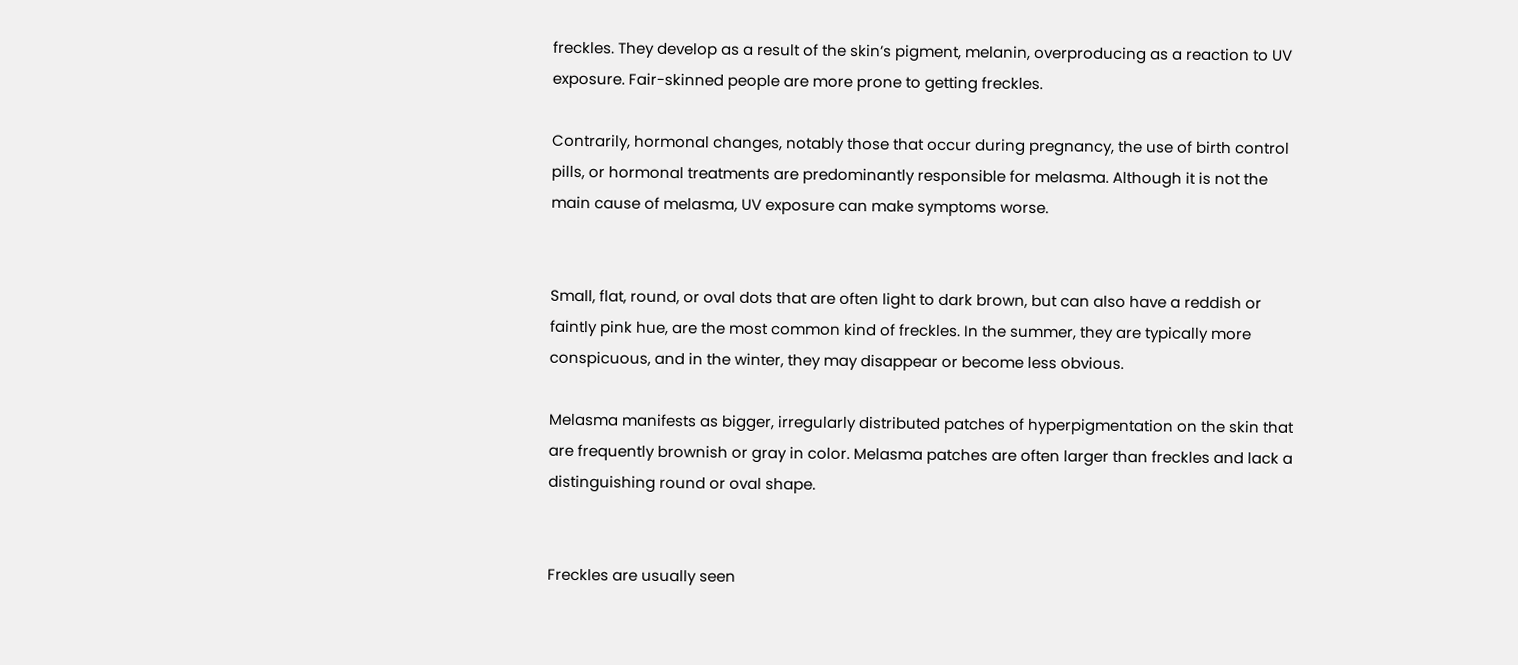freckles. They develop as a result of the skin’s pigment, melanin, overproducing as a reaction to UV exposure. Fair-skinned people are more prone to getting freckles.

Contrarily, hormonal changes, notably those that occur during pregnancy, the use of birth control pills, or hormonal treatments are predominantly responsible for melasma. Although it is not the main cause of melasma, UV exposure can make symptoms worse.


Small, flat, round, or oval dots that are often light to dark brown, but can also have a reddish or faintly pink hue, are the most common kind of freckles. In the summer, they are typically more conspicuous, and in the winter, they may disappear or become less obvious.

Melasma manifests as bigger, irregularly distributed patches of hyperpigmentation on the skin that are frequently brownish or gray in color. Melasma patches are often larger than freckles and lack a distinguishing round or oval shape.


Freckles are usually seen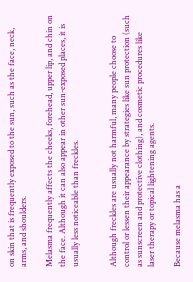on skin that is frequently exposed to the sun, such as the face, neck, arms, and shoulders.

Melasma frequently affects the cheeks, forehead, upper lip, and chin on the face. Although it can also appear in other sun-exposed places, it is usually less noticeable than freckles.


Although freckles are usually not harmful, many people choose to control or lessen their appearance by strategies like sun protection (such as sunscreen and protective clothing), and cosmetic procedures like laser therapy or topical lightening agents.

Because melasma has a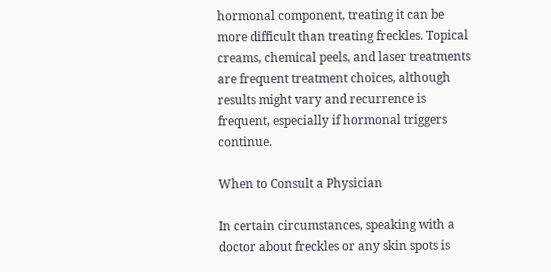hormonal component, treating it can be more difficult than treating freckles. Topical creams, chemical peels, and laser treatments are frequent treatment choices, although results might vary and recurrence is frequent, especially if hormonal triggers continue.

When to Consult a Physician

In certain circumstances, speaking with a doctor about freckles or any skin spots is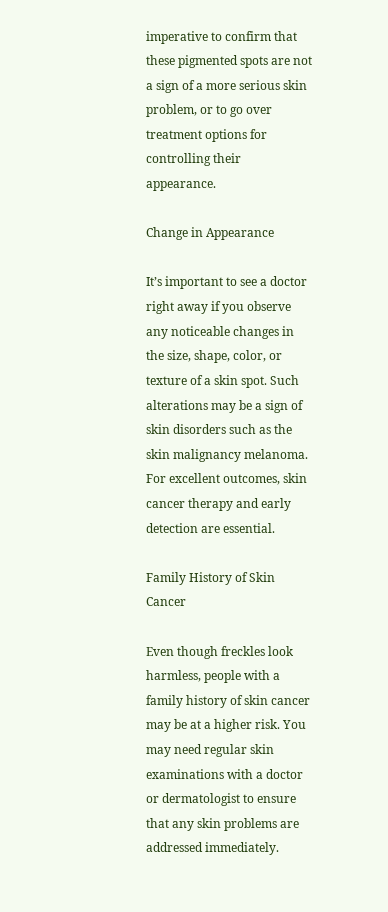imperative to confirm that these pigmented spots are not a sign of a more serious skin problem, or to go over treatment options for controlling their appearance.

Change in Appearance

It’s important to see a doctor right away if you observe any noticeable changes in the size, shape, color, or texture of a skin spot. Such alterations may be a sign of skin disorders such as the skin malignancy melanoma. For excellent outcomes, skin cancer therapy and early detection are essential.

Family History of Skin Cancer

Even though freckles look harmless, people with a family history of skin cancer may be at a higher risk. You may need regular skin examinations with a doctor or dermatologist to ensure that any skin problems are addressed immediately.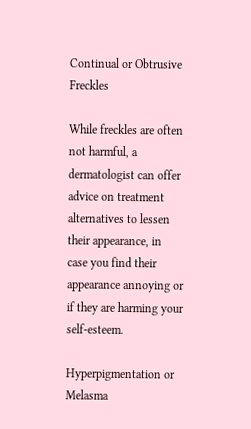Continual or Obtrusive Freckles

While freckles are often not harmful, a dermatologist can offer advice on treatment alternatives to lessen their appearance, in case you find their appearance annoying or if they are harming your self-esteem.

Hyperpigmentation or Melasma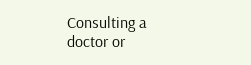Consulting a doctor or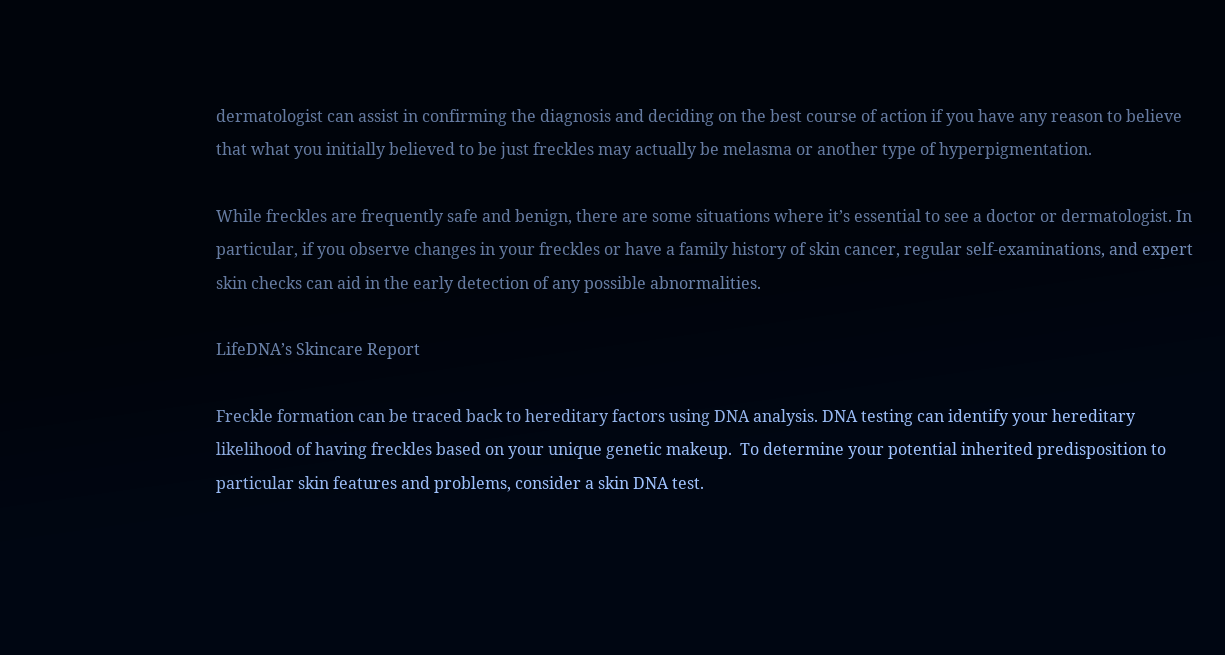dermatologist can assist in confirming the diagnosis and deciding on the best course of action if you have any reason to believe that what you initially believed to be just freckles may actually be melasma or another type of hyperpigmentation.

While freckles are frequently safe and benign, there are some situations where it’s essential to see a doctor or dermatologist. In particular, if you observe changes in your freckles or have a family history of skin cancer, regular self-examinations, and expert skin checks can aid in the early detection of any possible abnormalities.

LifeDNA’s Skincare Report

Freckle formation can be traced back to hereditary factors using DNA analysis. DNA testing can identify your hereditary likelihood of having freckles based on your unique genetic makeup.  To determine your potential inherited predisposition to particular skin features and problems, consider a skin DNA test.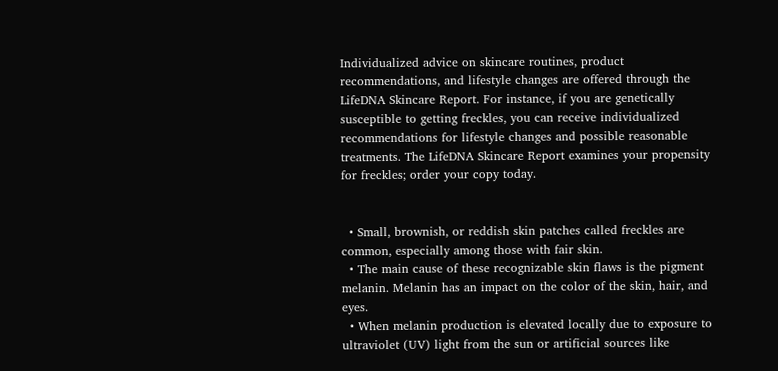Individualized advice on skincare routines, product recommendations, and lifestyle changes are offered through the LifeDNA Skincare Report. For instance, if you are genetically susceptible to getting freckles, you can receive individualized recommendations for lifestyle changes and possible reasonable treatments. The LifeDNA Skincare Report examines your propensity for freckles; order your copy today.


  • Small, brownish, or reddish skin patches called freckles are common, especially among those with fair skin.
  • The main cause of these recognizable skin flaws is the pigment melanin. Melanin has an impact on the color of the skin, hair, and eyes.
  • When melanin production is elevated locally due to exposure to ultraviolet (UV) light from the sun or artificial sources like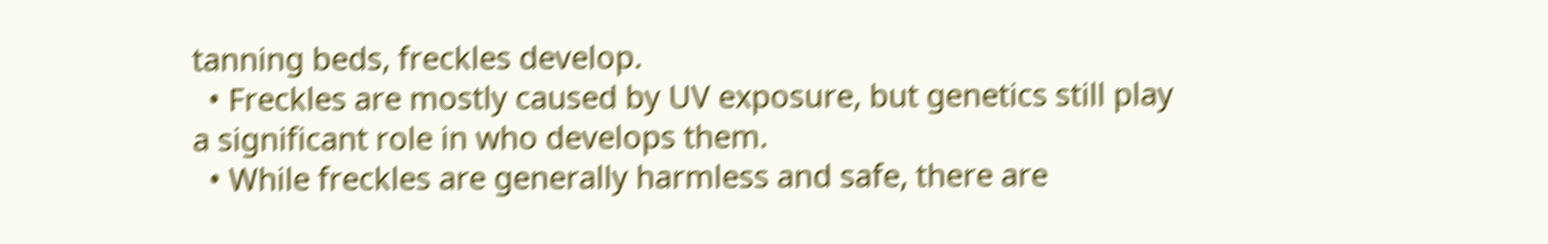tanning beds, freckles develop.
  • Freckles are mostly caused by UV exposure, but genetics still play a significant role in who develops them.
  • While freckles are generally harmless and safe, there are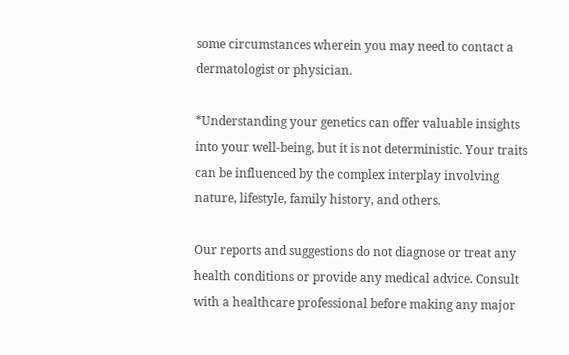some circumstances wherein you may need to contact a dermatologist or physician.

*Understanding your genetics can offer valuable insights into your well-being, but it is not deterministic. Your traits can be influenced by the complex interplay involving nature, lifestyle, family history, and others.

Our reports and suggestions do not diagnose or treat any health conditions or provide any medical advice. Consult with a healthcare professional before making any major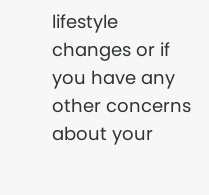lifestyle changes or if you have any other concerns about your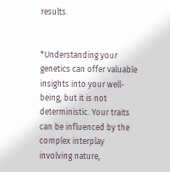results.


*Understanding your genetics can offer valuable insights into your well-being, but it is not deterministic. Your traits can be influenced by the complex interplay involving nature,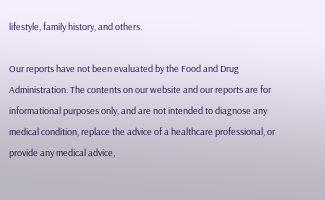lifestyle, family history, and others.

Our reports have not been evaluated by the Food and Drug Administration. The contents on our website and our reports are for informational purposes only, and are not intended to diagnose any medical condition, replace the advice of a healthcare professional, or provide any medical advice,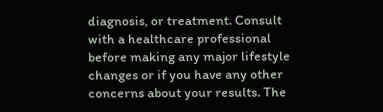diagnosis, or treatment. Consult with a healthcare professional before making any major lifestyle changes or if you have any other concerns about your results. The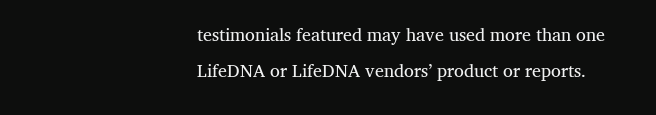testimonials featured may have used more than one LifeDNA or LifeDNA vendors’ product or reports.